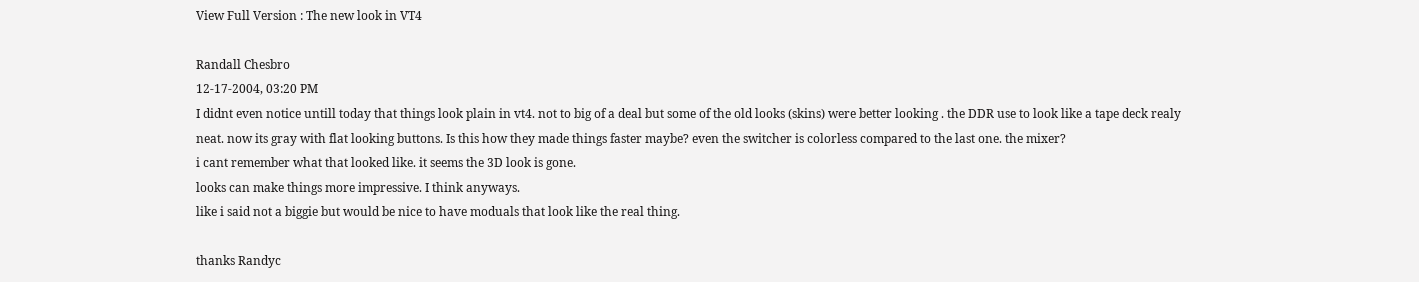View Full Version : The new look in VT4

Randall Chesbro
12-17-2004, 03:20 PM
I didnt even notice untill today that things look plain in vt4. not to big of a deal but some of the old looks (skins) were better looking . the DDR use to look like a tape deck realy neat. now its gray with flat looking buttons. Is this how they made things faster maybe? even the switcher is colorless compared to the last one. the mixer?
i cant remember what that looked like. it seems the 3D look is gone.
looks can make things more impressive. I think anyways.
like i said not a biggie but would be nice to have moduals that look like the real thing.

thanks Randyc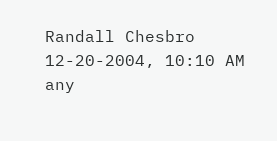Randall Chesbro
12-20-2004, 10:10 AM
any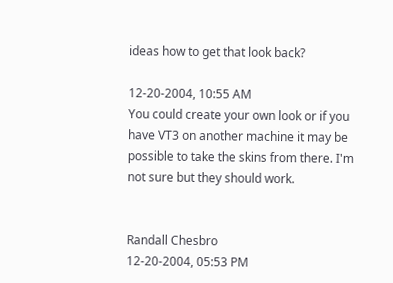ideas how to get that look back?

12-20-2004, 10:55 AM
You could create your own look or if you have VT3 on another machine it may be possible to take the skins from there. I'm not sure but they should work.


Randall Chesbro
12-20-2004, 05:53 PM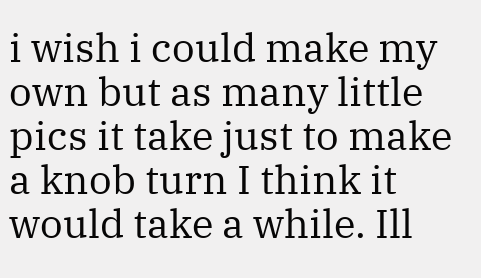i wish i could make my own but as many little pics it take just to make a knob turn I think it would take a while. Ill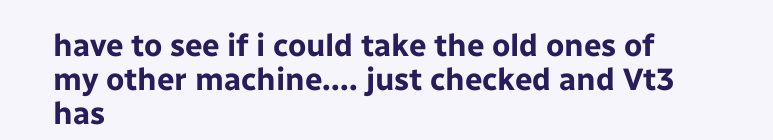have to see if i could take the old ones of my other machine.... just checked and Vt3 has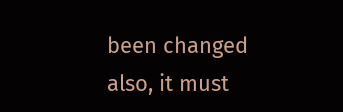been changed also, it must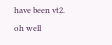have been vt2.
oh well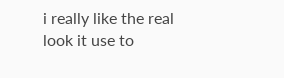i really like the real look it use to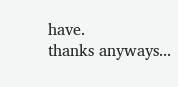have.
thanks anyways...